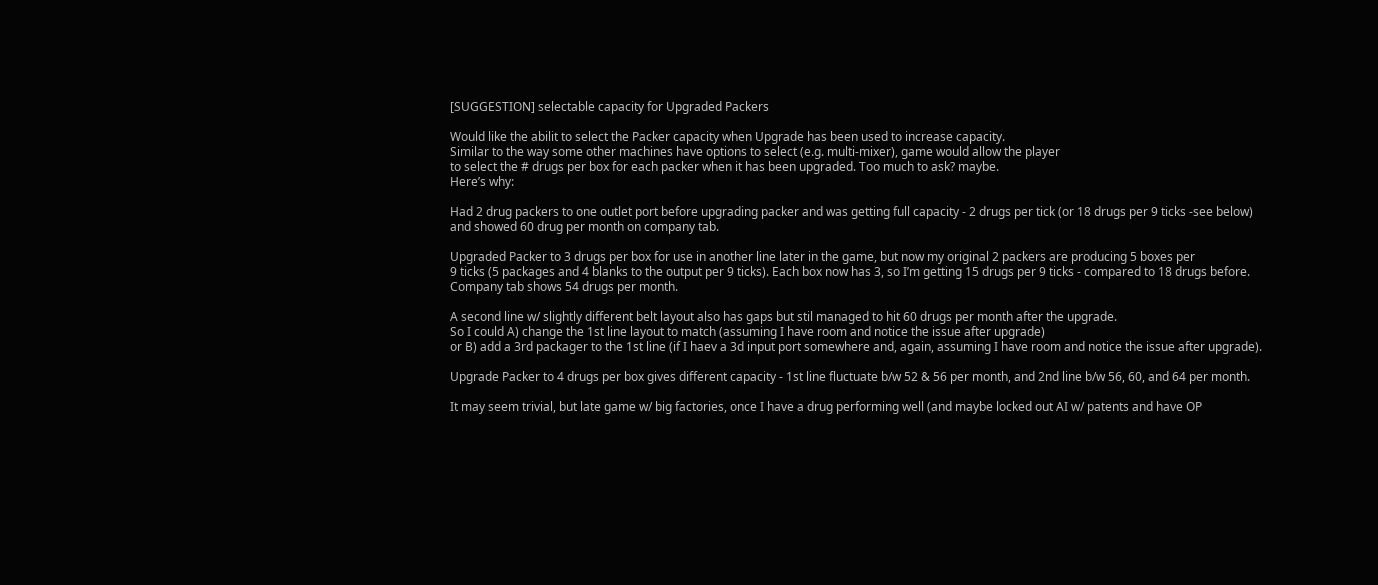[SUGGESTION] selectable capacity for Upgraded Packers

Would like the abilit to select the Packer capacity when Upgrade has been used to increase capacity.
Similar to the way some other machines have options to select (e.g. multi-mixer), game would allow the player
to select the # drugs per box for each packer when it has been upgraded. Too much to ask? maybe.
Here’s why:

Had 2 drug packers to one outlet port before upgrading packer and was getting full capacity - 2 drugs per tick (or 18 drugs per 9 ticks -see below)
and showed 60 drug per month on company tab.

Upgraded Packer to 3 drugs per box for use in another line later in the game, but now my original 2 packers are producing 5 boxes per
9 ticks (5 packages and 4 blanks to the output per 9 ticks). Each box now has 3, so I’m getting 15 drugs per 9 ticks - compared to 18 drugs before.
Company tab shows 54 drugs per month.

A second line w/ slightly different belt layout also has gaps but stil managed to hit 60 drugs per month after the upgrade.
So I could A) change the 1st line layout to match (assuming I have room and notice the issue after upgrade)
or B) add a 3rd packager to the 1st line (if I haev a 3d input port somewhere and, again, assuming I have room and notice the issue after upgrade).

Upgrade Packer to 4 drugs per box gives different capacity - 1st line fluctuate b/w 52 & 56 per month, and 2nd line b/w 56, 60, and 64 per month.

It may seem trivial, but late game w/ big factories, once I have a drug performing well (and maybe locked out AI w/ patents and have OP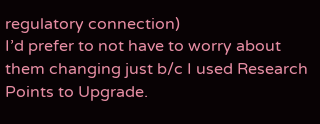regulatory connection)
I’d prefer to not have to worry about them changing just b/c I used Research Points to Upgrade.